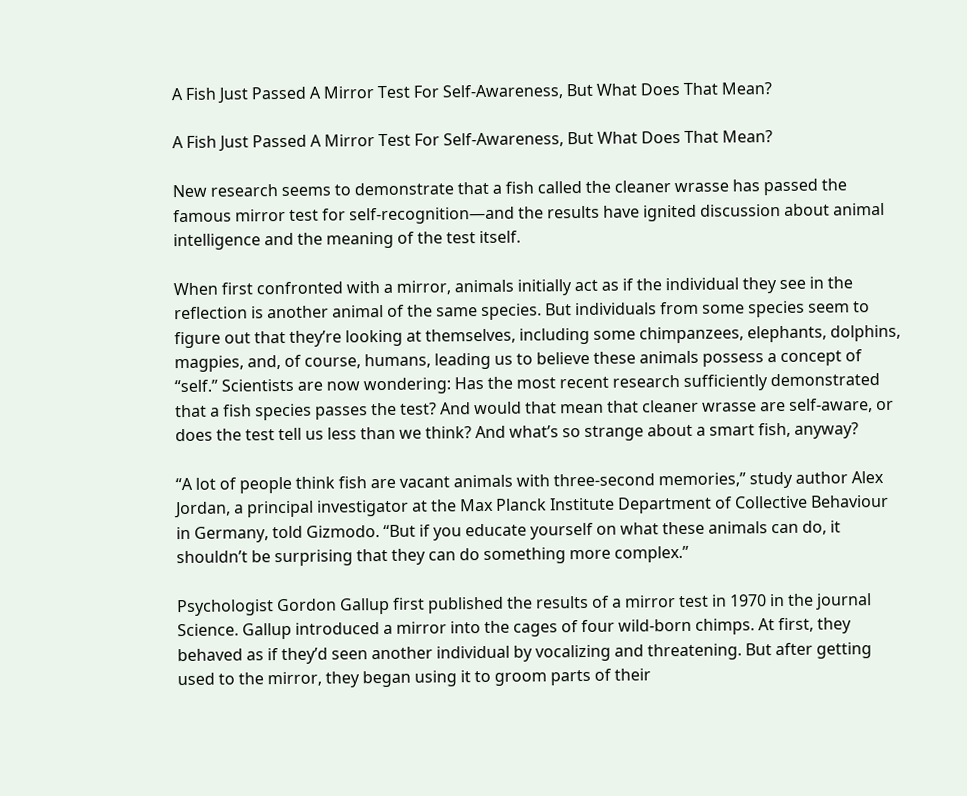A Fish Just Passed A Mirror Test For Self-Awareness, But What Does That Mean?

A Fish Just Passed A Mirror Test For Self-Awareness, But What Does That Mean?

New research seems to demonstrate that a fish called the cleaner wrasse has passed the famous mirror test for self-recognition—and the results have ignited discussion about animal intelligence and the meaning of the test itself.

When first confronted with a mirror, animals initially act as if the individual they see in the reflection is another animal of the same species. But individuals from some species seem to figure out that they’re looking at themselves, including some chimpanzees, elephants, dolphins, magpies, and, of course, humans, leading us to believe these animals possess a concept of “self.” Scientists are now wondering: Has the most recent research sufficiently demonstrated that a fish species passes the test? And would that mean that cleaner wrasse are self-aware, or does the test tell us less than we think? And what’s so strange about a smart fish, anyway?

“A lot of people think fish are vacant animals with three-second memories,” study author Alex Jordan, a principal investigator at the Max Planck Institute Department of Collective Behaviour in Germany, told Gizmodo. “But if you educate yourself on what these animals can do, it shouldn’t be surprising that they can do something more complex.”

Psychologist Gordon Gallup first published the results of a mirror test in 1970 in the journal Science. Gallup introduced a mirror into the cages of four wild-born chimps. At first, they behaved as if they’d seen another individual by vocalizing and threatening. But after getting used to the mirror, they began using it to groom parts of their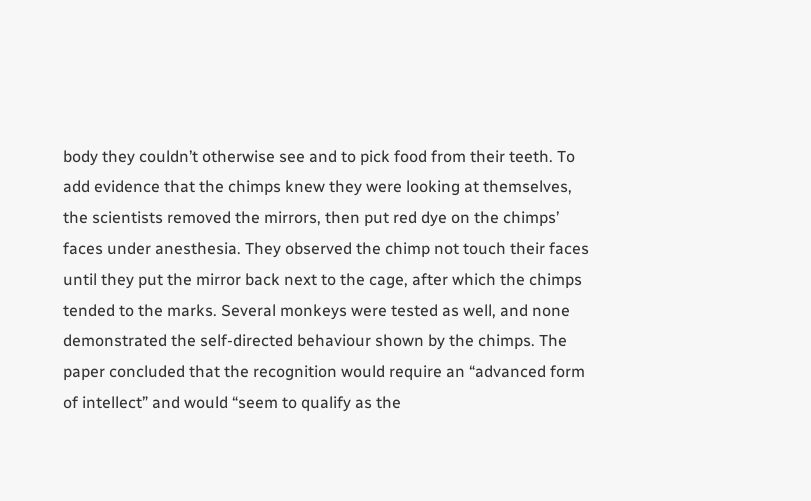body they couldn’t otherwise see and to pick food from their teeth. To add evidence that the chimps knew they were looking at themselves, the scientists removed the mirrors, then put red dye on the chimps’ faces under anesthesia. They observed the chimp not touch their faces until they put the mirror back next to the cage, after which the chimps tended to the marks. Several monkeys were tested as well, and none demonstrated the self-directed behaviour shown by the chimps. The paper concluded that the recognition would require an “advanced form of intellect” and would “seem to qualify as the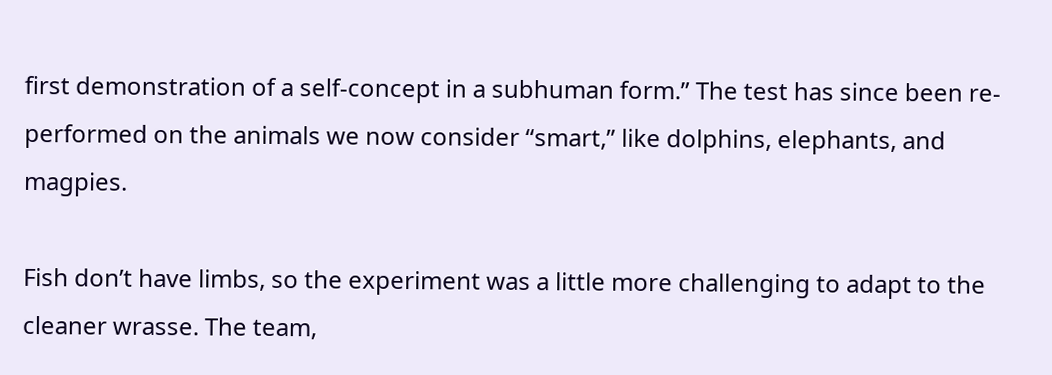first demonstration of a self-concept in a subhuman form.” The test has since been re-performed on the animals we now consider “smart,” like dolphins, elephants, and magpies.

Fish don’t have limbs, so the experiment was a little more challenging to adapt to the cleaner wrasse. The team,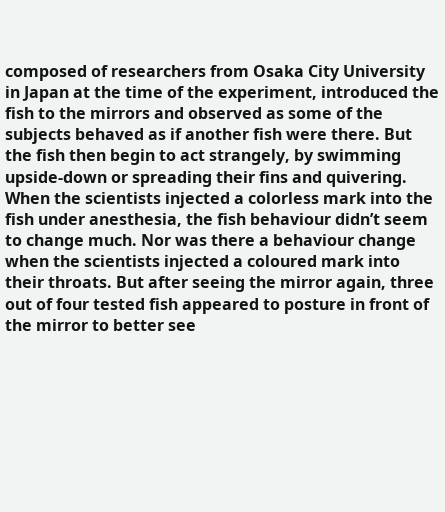composed of researchers from Osaka City University in Japan at the time of the experiment, introduced the fish to the mirrors and observed as some of the subjects behaved as if another fish were there. But the fish then begin to act strangely, by swimming upside-down or spreading their fins and quivering. When the scientists injected a colorless mark into the fish under anesthesia, the fish behaviour didn’t seem to change much. Nor was there a behaviour change when the scientists injected a coloured mark into their throats. But after seeing the mirror again, three out of four tested fish appeared to posture in front of the mirror to better see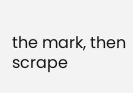the mark, then scrape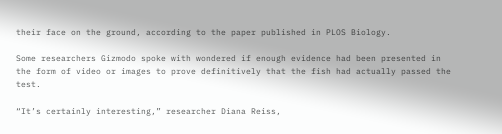their face on the ground, according to the paper published in PLOS Biology.

Some researchers Gizmodo spoke with wondered if enough evidence had been presented in the form of video or images to prove definitively that the fish had actually passed the test.

“It’s certainly interesting,” researcher Diana Reiss,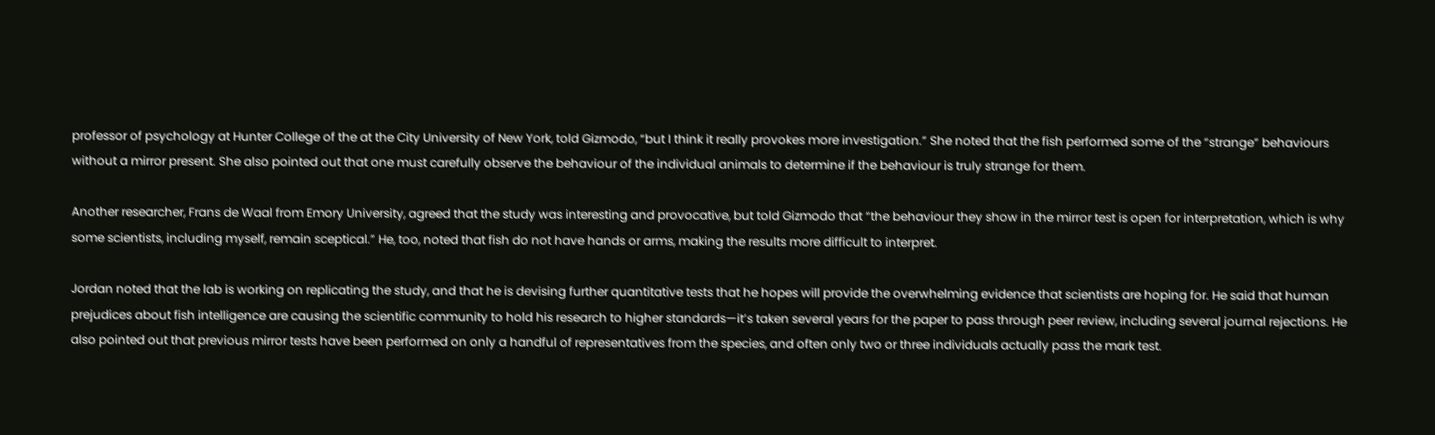professor of psychology at Hunter College of the at the City University of New York, told Gizmodo, “but I think it really provokes more investigation.” She noted that the fish performed some of the “strange” behaviours without a mirror present. She also pointed out that one must carefully observe the behaviour of the individual animals to determine if the behaviour is truly strange for them.

Another researcher, Frans de Waal from Emory University, agreed that the study was interesting and provocative, but told Gizmodo that “the behaviour they show in the mirror test is open for interpretation, which is why some scientists, including myself, remain sceptical.” He, too, noted that fish do not have hands or arms, making the results more difficult to interpret.

Jordan noted that the lab is working on replicating the study, and that he is devising further quantitative tests that he hopes will provide the overwhelming evidence that scientists are hoping for. He said that human prejudices about fish intelligence are causing the scientific community to hold his research to higher standards—it’s taken several years for the paper to pass through peer review, including several journal rejections. He also pointed out that previous mirror tests have been performed on only a handful of representatives from the species, and often only two or three individuals actually pass the mark test.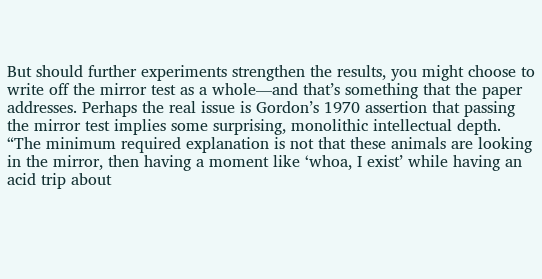But should further experiments strengthen the results, you might choose to write off the mirror test as a whole—and that’s something that the paper addresses. Perhaps the real issue is Gordon’s 1970 assertion that passing the mirror test implies some surprising, monolithic intellectual depth. “The minimum required explanation is not that these animals are looking in the mirror, then having a moment like ‘whoa, I exist’ while having an acid trip about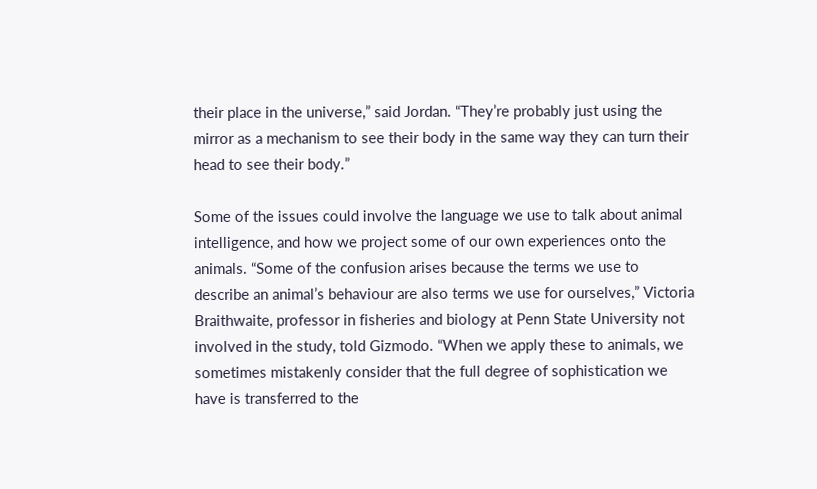their place in the universe,” said Jordan. “They’re probably just using the mirror as a mechanism to see their body in the same way they can turn their head to see their body.”

Some of the issues could involve the language we use to talk about animal intelligence, and how we project some of our own experiences onto the animals. “Some of the confusion arises because the terms we use to describe an animal’s behaviour are also terms we use for ourselves,” Victoria Braithwaite, professor in fisheries and biology at Penn State University not involved in the study, told Gizmodo. “When we apply these to animals, we sometimes mistakenly consider that the full degree of sophistication we have is transferred to the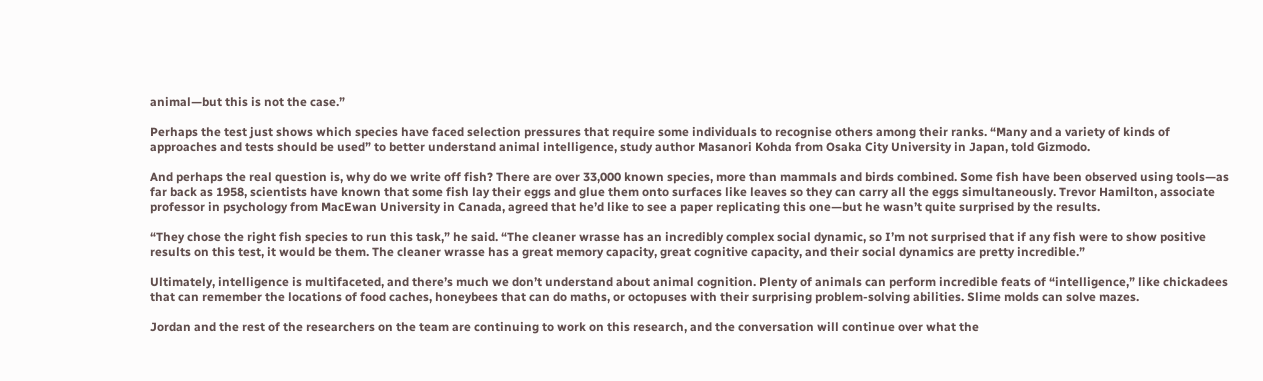animal—but this is not the case.”

Perhaps the test just shows which species have faced selection pressures that require some individuals to recognise others among their ranks. “Many and a variety of kinds of approaches and tests should be used” to better understand animal intelligence, study author Masanori Kohda from Osaka City University in Japan, told Gizmodo.

And perhaps the real question is, why do we write off fish? There are over 33,000 known species, more than mammals and birds combined. Some fish have been observed using tools—as far back as 1958, scientists have known that some fish lay their eggs and glue them onto surfaces like leaves so they can carry all the eggs simultaneously. Trevor Hamilton, associate professor in psychology from MacEwan University in Canada, agreed that he’d like to see a paper replicating this one—but he wasn’t quite surprised by the results.

“They chose the right fish species to run this task,” he said. “The cleaner wrasse has an incredibly complex social dynamic, so I’m not surprised that if any fish were to show positive results on this test, it would be them. The cleaner wrasse has a great memory capacity, great cognitive capacity, and their social dynamics are pretty incredible.”

Ultimately, intelligence is multifaceted, and there’s much we don’t understand about animal cognition. Plenty of animals can perform incredible feats of “intelligence,” like chickadees that can remember the locations of food caches, honeybees that can do maths, or octopuses with their surprising problem-solving abilities. Slime molds can solve mazes.

Jordan and the rest of the researchers on the team are continuing to work on this research, and the conversation will continue over what the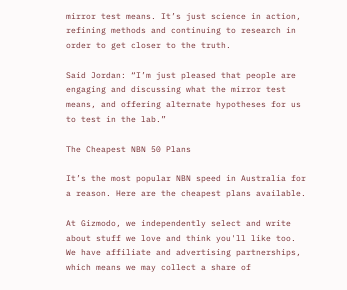mirror test means. It’s just science in action, refining methods and continuing to research in order to get closer to the truth.

Said Jordan: “I’m just pleased that people are engaging and discussing what the mirror test means, and offering alternate hypotheses for us to test in the lab.”

The Cheapest NBN 50 Plans

It’s the most popular NBN speed in Australia for a reason. Here are the cheapest plans available.

At Gizmodo, we independently select and write about stuff we love and think you'll like too. We have affiliate and advertising partnerships, which means we may collect a share of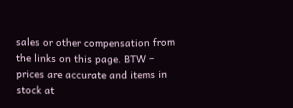sales or other compensation from the links on this page. BTW – prices are accurate and items in stock at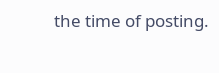the time of posting.